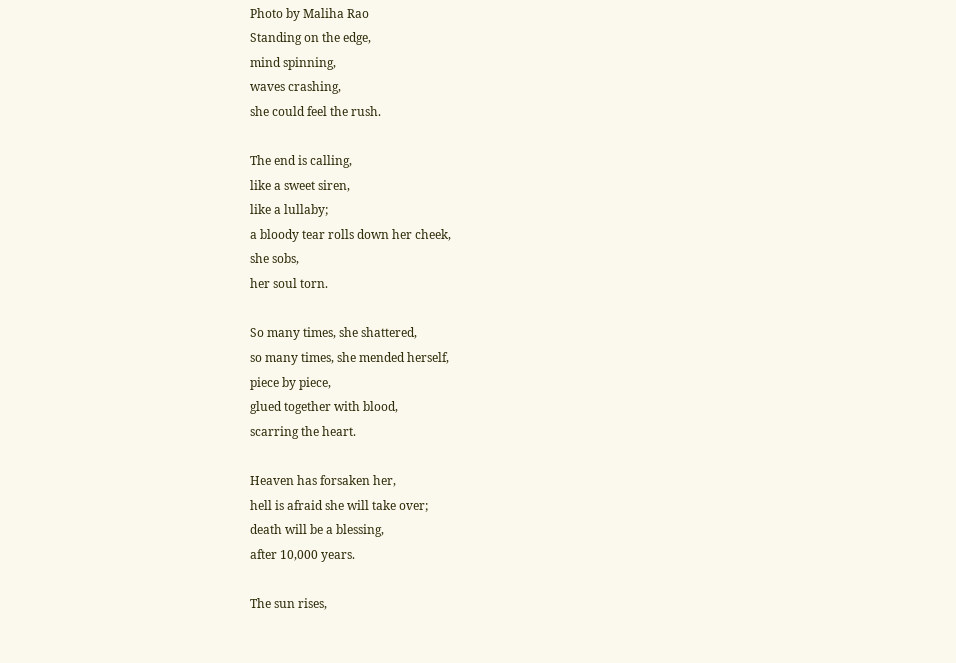Photo by Maliha Rao
Standing on the edge,
mind spinning,
waves crashing,
she could feel the rush.

The end is calling,
like a sweet siren,
like a lullaby;
a bloody tear rolls down her cheek,
she sobs,
her soul torn.

So many times, she shattered,
so many times, she mended herself,
piece by piece,
glued together with blood,
scarring the heart.

Heaven has forsaken her,
hell is afraid she will take over;
death will be a blessing,
after 10,000 years.

The sun rises,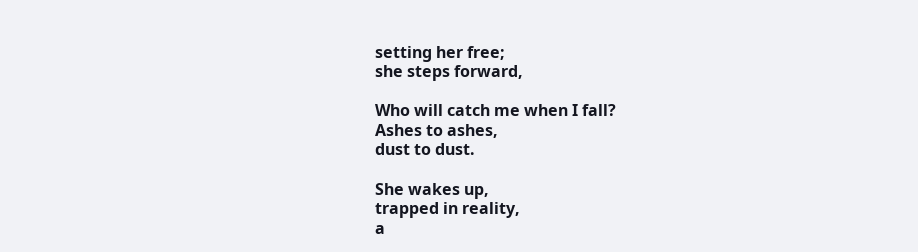setting her free;
she steps forward,

Who will catch me when I fall?
Ashes to ashes,
dust to dust.

She wakes up,
trapped in reality,
a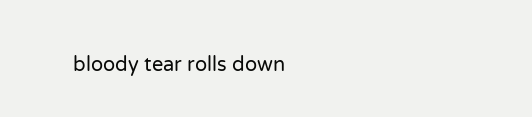bloody tear rolls down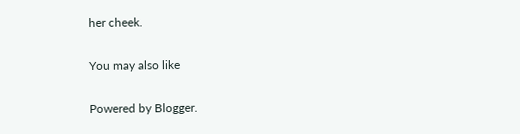her cheek.

You may also like

Powered by Blogger.